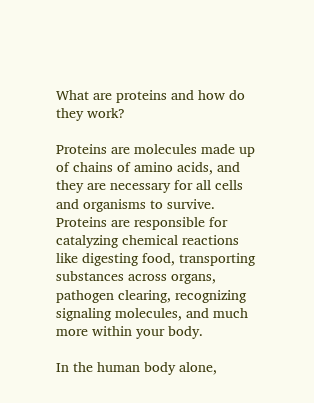What are proteins and how do they work?

Proteins are molecules made up of chains of amino acids, and they are necessary for all cells and organisms to survive. Proteins are responsible for catalyzing chemical reactions like digesting food, transporting substances across organs, pathogen clearing, recognizing signaling molecules, and much more within your body.

In the human body alone,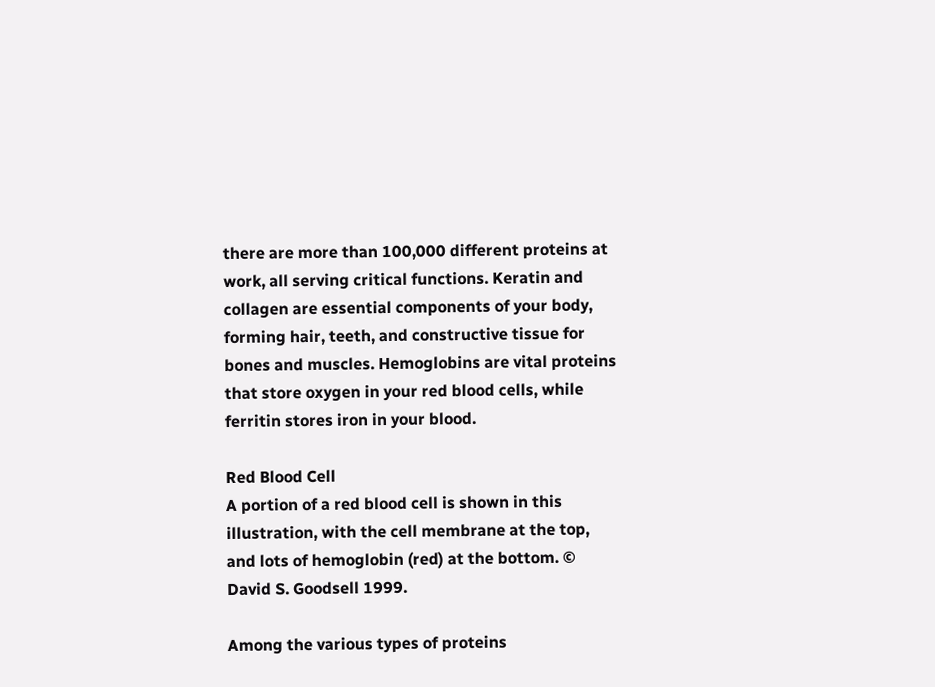there are more than 100,000 different proteins at work, all serving critical functions. Keratin and collagen are essential components of your body, forming hair, teeth, and constructive tissue for bones and muscles. Hemoglobins are vital proteins that store oxygen in your red blood cells, while ferritin stores iron in your blood.

Red Blood Cell
A portion of a red blood cell is shown in this illustration, with the cell membrane at the top, and lots of hemoglobin (red) at the bottom. © David S. Goodsell 1999.

Among the various types of proteins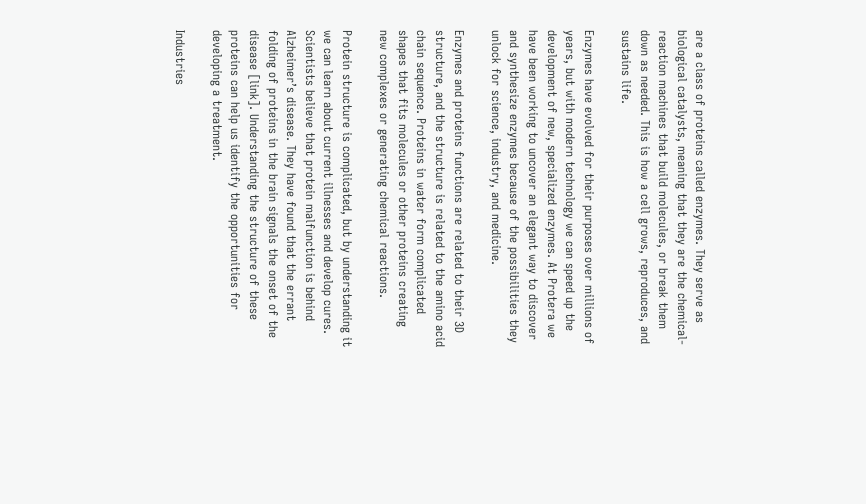are a class of proteins called enzymes. They serve as biological catalysts, meaning that they are the chemical-reaction machines that build molecules, or break them down as needed. This is how a cell grows, reproduces, and sustains life.

Enzymes have evolved for their purposes over millions of years, but with modern technology we can speed up the development of new, specialized enzymes. At Protera we have been working to uncover an elegant way to discover and synthesize enzymes because of the possibilities they unlock for science, industry, and medicine.

Enzymes and proteins functions are related to their 3D structure, and the structure is related to the amino acid chain sequence. Proteins in water form complicated shapes that fits molecules or other proteins creating new complexes or generating chemical reactions.

Protein structure is complicated, but by understanding it we can learn about current illnesses and develop cures. Scientists believe that protein malfunction is behind Alzheimer’s disease. They have found that the errant folding of proteins in the brain signals the onset of the disease [link]. Understanding the structure of these proteins can help us identify the opportunities for developing a treatment.

Industries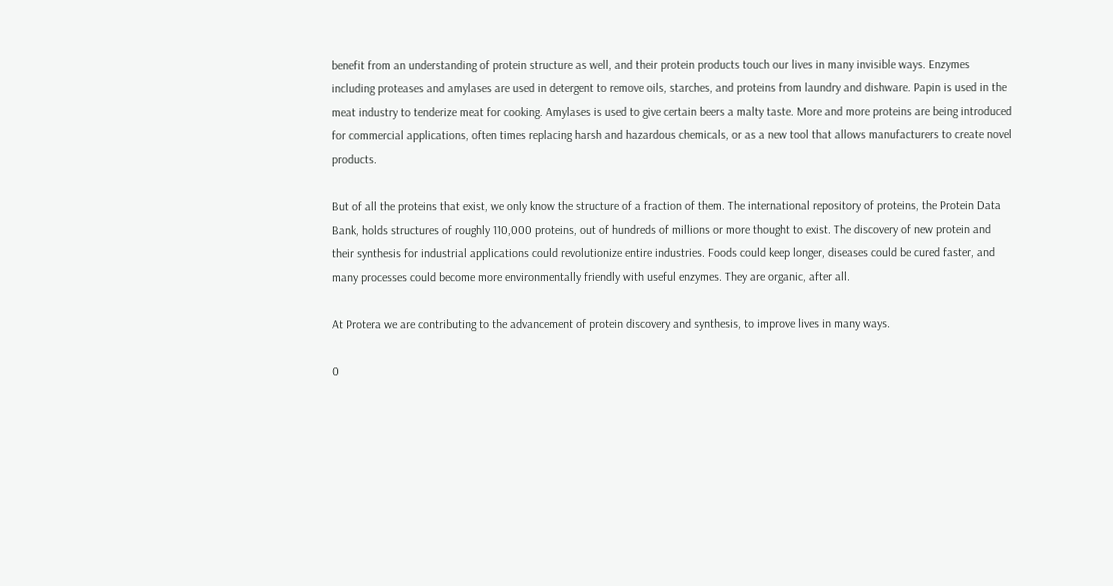benefit from an understanding of protein structure as well, and their protein products touch our lives in many invisible ways. Enzymes including proteases and amylases are used in detergent to remove oils, starches, and proteins from laundry and dishware. Papin is used in the meat industry to tenderize meat for cooking. Amylases is used to give certain beers a malty taste. More and more proteins are being introduced for commercial applications, often times replacing harsh and hazardous chemicals, or as a new tool that allows manufacturers to create novel products.

But of all the proteins that exist, we only know the structure of a fraction of them. The international repository of proteins, the Protein Data Bank, holds structures of roughly 110,000 proteins, out of hundreds of millions or more thought to exist. The discovery of new protein and their synthesis for industrial applications could revolutionize entire industries. Foods could keep longer, diseases could be cured faster, and many processes could become more environmentally friendly with useful enzymes. They are organic, after all.

At Protera we are contributing to the advancement of protein discovery and synthesis, to improve lives in many ways.

0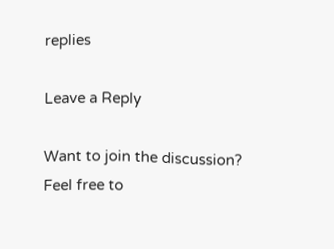replies

Leave a Reply

Want to join the discussion?
Feel free to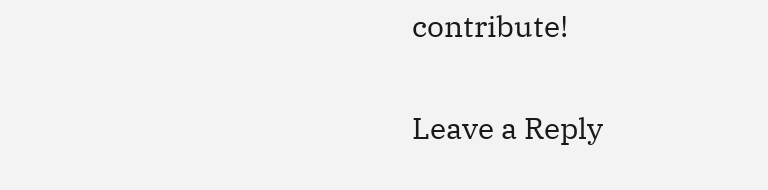contribute!

Leave a Reply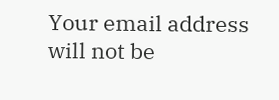Your email address will not be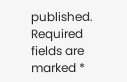published. Required fields are marked *